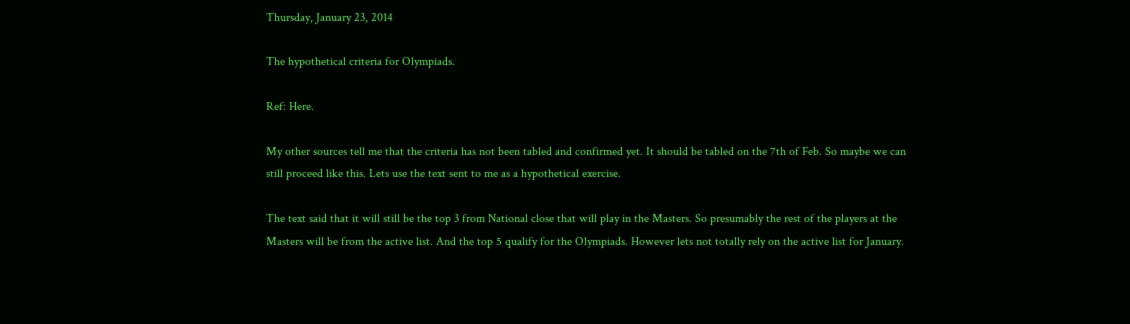Thursday, January 23, 2014

The hypothetical criteria for Olympiads.

Ref: Here.

My other sources tell me that the criteria has not been tabled and confirmed yet. It should be tabled on the 7th of Feb. So maybe we can still proceed like this. Lets use the text sent to me as a hypothetical exercise.

The text said that it will still be the top 3 from National close that will play in the Masters. So presumably the rest of the players at the Masters will be from the active list. And the top 5 qualify for the Olympiads. However lets not totally rely on the active list for January.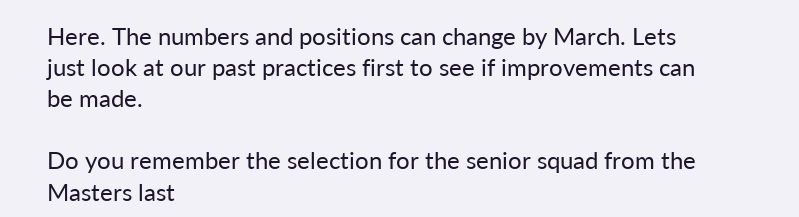Here. The numbers and positions can change by March. Lets just look at our past practices first to see if improvements can be made.

Do you remember the selection for the senior squad from the Masters last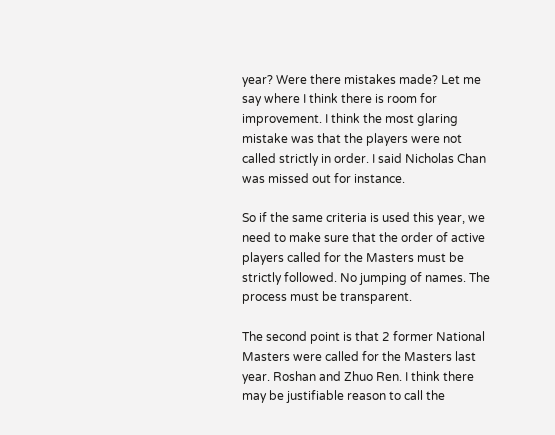year? Were there mistakes made? Let me say where I think there is room for improvement. I think the most glaring mistake was that the players were not called strictly in order. I said Nicholas Chan was missed out for instance.

So if the same criteria is used this year, we need to make sure that the order of active players called for the Masters must be strictly followed. No jumping of names. The process must be transparent.

The second point is that 2 former National Masters were called for the Masters last year. Roshan and Zhuo Ren. I think there may be justifiable reason to call the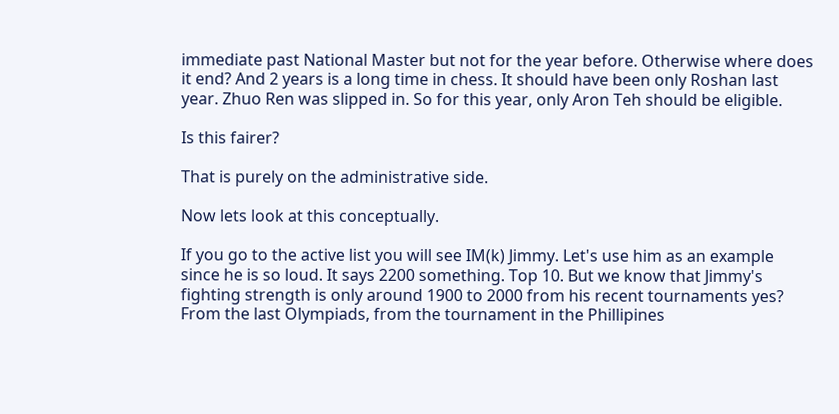immediate past National Master but not for the year before. Otherwise where does it end? And 2 years is a long time in chess. It should have been only Roshan last year. Zhuo Ren was slipped in. So for this year, only Aron Teh should be eligible.

Is this fairer?

That is purely on the administrative side.

Now lets look at this conceptually.

If you go to the active list you will see IM(k) Jimmy. Let's use him as an example since he is so loud. It says 2200 something. Top 10. But we know that Jimmy's fighting strength is only around 1900 to 2000 from his recent tournaments yes? From the last Olympiads, from the tournament in the Phillipines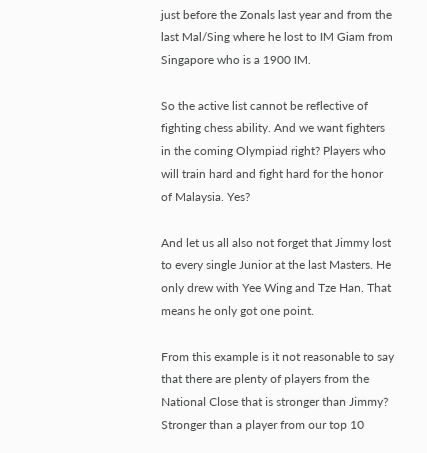just before the Zonals last year and from the last Mal/Sing where he lost to IM Giam from Singapore who is a 1900 IM.

So the active list cannot be reflective of fighting chess ability. And we want fighters in the coming Olympiad right? Players who will train hard and fight hard for the honor of Malaysia. Yes?

And let us all also not forget that Jimmy lost to every single Junior at the last Masters. He only drew with Yee Wing and Tze Han. That means he only got one point.

From this example is it not reasonable to say that there are plenty of players from the National Close that is stronger than Jimmy? Stronger than a player from our top 10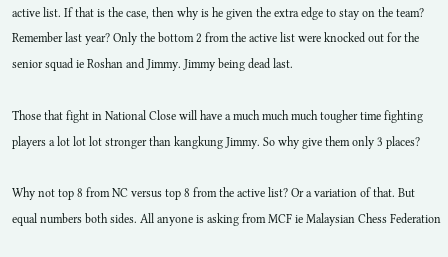active list. If that is the case, then why is he given the extra edge to stay on the team? Remember last year? Only the bottom 2 from the active list were knocked out for the senior squad ie Roshan and Jimmy. Jimmy being dead last.

Those that fight in National Close will have a much much much tougher time fighting players a lot lot lot stronger than kangkung Jimmy. So why give them only 3 places?

Why not top 8 from NC versus top 8 from the active list? Or a variation of that. But equal numbers both sides. All anyone is asking from MCF ie Malaysian Chess Federation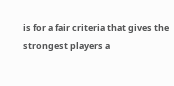is for a fair criteria that gives the strongest players a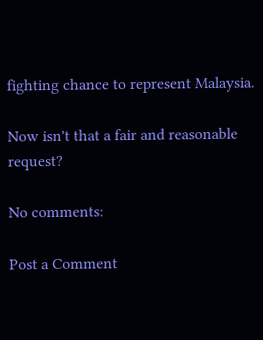fighting chance to represent Malaysia.

Now isn't that a fair and reasonable request?

No comments:

Post a Comment